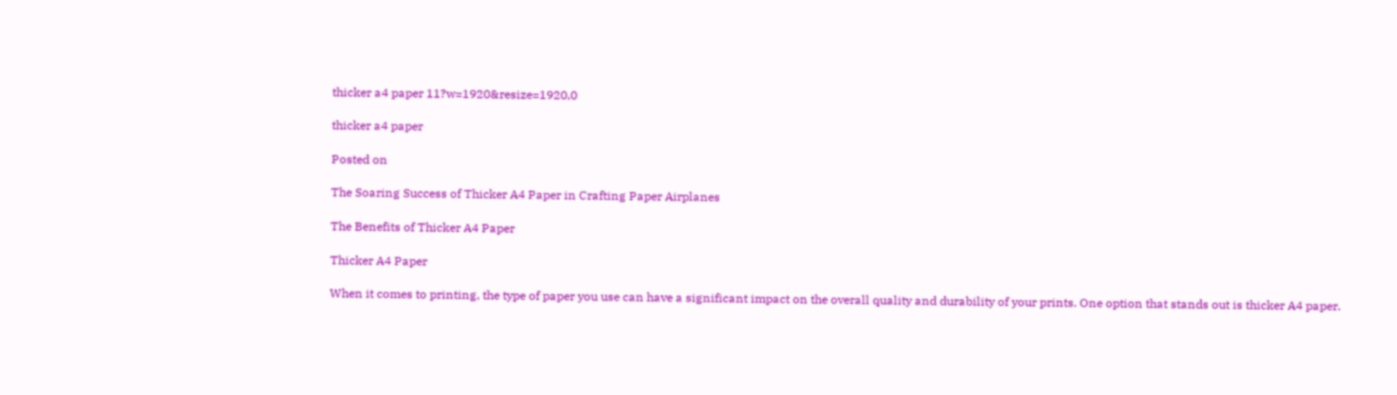thicker a4 paper 11?w=1920&resize=1920,0

thicker a4 paper

Posted on

The Soaring Success of Thicker A4 Paper in Crafting Paper Airplanes

The Benefits of Thicker A4 Paper

Thicker A4 Paper

When it comes to printing, the type of paper you use can have a significant impact on the overall quality and durability of your prints. One option that stands out is thicker A4 paper.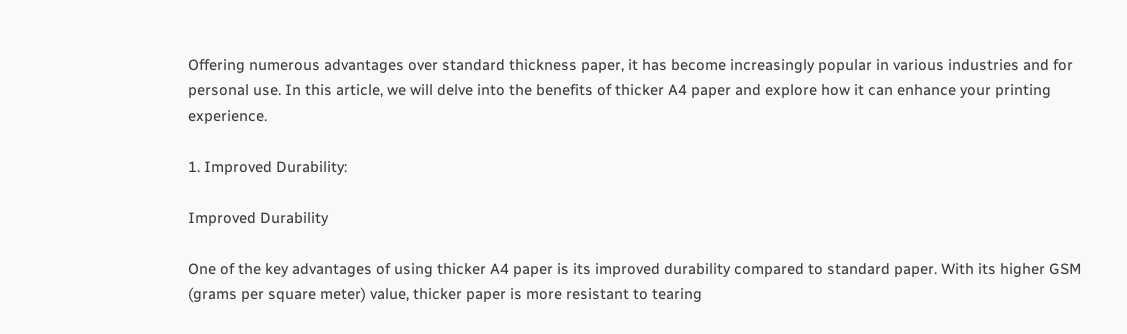Offering numerous advantages over standard thickness paper, it has become increasingly popular in various industries and for personal use. In this article, we will delve into the benefits of thicker A4 paper and explore how it can enhance your printing experience.

1. Improved Durability:

Improved Durability

One of the key advantages of using thicker A4 paper is its improved durability compared to standard paper. With its higher GSM (grams per square meter) value, thicker paper is more resistant to tearing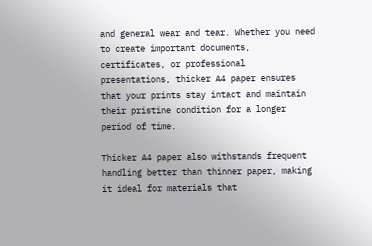and general wear and tear. Whether you need to create important documents, certificates, or professional presentations, thicker A4 paper ensures that your prints stay intact and maintain their pristine condition for a longer period of time.

Thicker A4 paper also withstands frequent handling better than thinner paper, making it ideal for materials that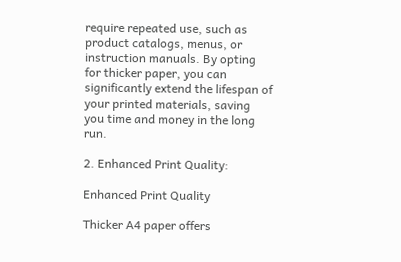require repeated use, such as product catalogs, menus, or instruction manuals. By opting for thicker paper, you can significantly extend the lifespan of your printed materials, saving you time and money in the long run.

2. Enhanced Print Quality:

Enhanced Print Quality

Thicker A4 paper offers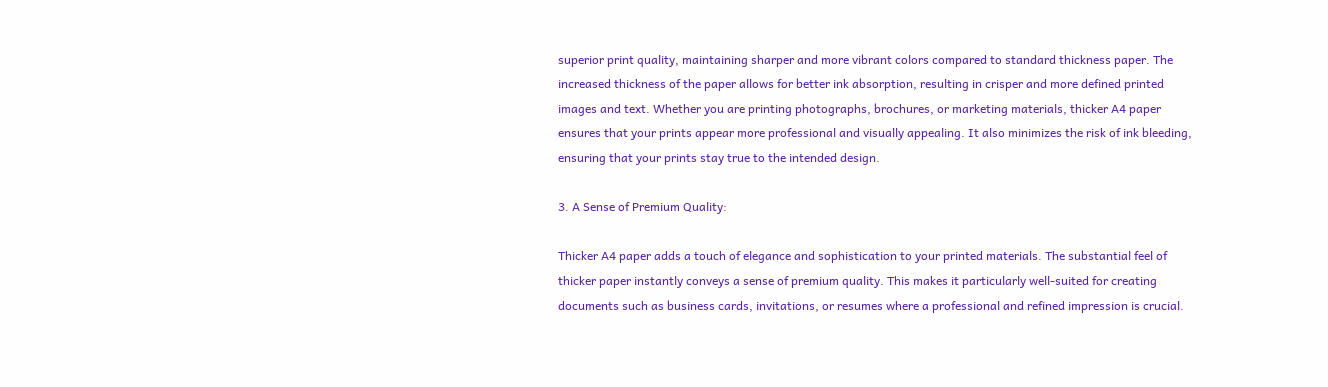superior print quality, maintaining sharper and more vibrant colors compared to standard thickness paper. The increased thickness of the paper allows for better ink absorption, resulting in crisper and more defined printed images and text. Whether you are printing photographs, brochures, or marketing materials, thicker A4 paper ensures that your prints appear more professional and visually appealing. It also minimizes the risk of ink bleeding, ensuring that your prints stay true to the intended design.

3. A Sense of Premium Quality:

Thicker A4 paper adds a touch of elegance and sophistication to your printed materials. The substantial feel of thicker paper instantly conveys a sense of premium quality. This makes it particularly well-suited for creating documents such as business cards, invitations, or resumes where a professional and refined impression is crucial.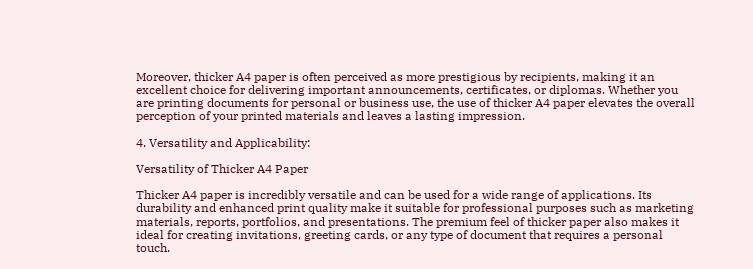Moreover, thicker A4 paper is often perceived as more prestigious by recipients, making it an excellent choice for delivering important announcements, certificates, or diplomas. Whether you are printing documents for personal or business use, the use of thicker A4 paper elevates the overall perception of your printed materials and leaves a lasting impression.

4. Versatility and Applicability:

Versatility of Thicker A4 Paper

Thicker A4 paper is incredibly versatile and can be used for a wide range of applications. Its durability and enhanced print quality make it suitable for professional purposes such as marketing materials, reports, portfolios, and presentations. The premium feel of thicker paper also makes it ideal for creating invitations, greeting cards, or any type of document that requires a personal touch.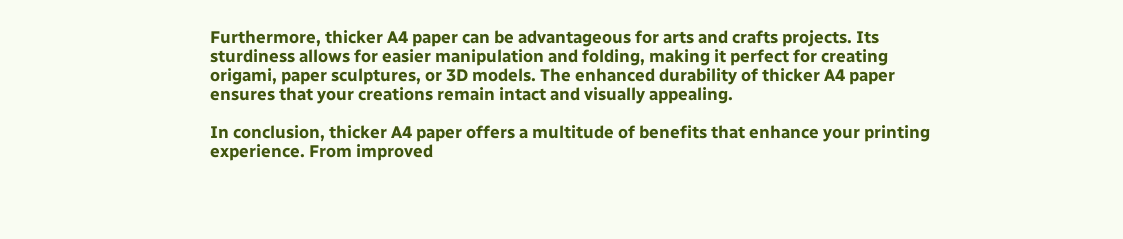Furthermore, thicker A4 paper can be advantageous for arts and crafts projects. Its sturdiness allows for easier manipulation and folding, making it perfect for creating origami, paper sculptures, or 3D models. The enhanced durability of thicker A4 paper ensures that your creations remain intact and visually appealing.

In conclusion, thicker A4 paper offers a multitude of benefits that enhance your printing experience. From improved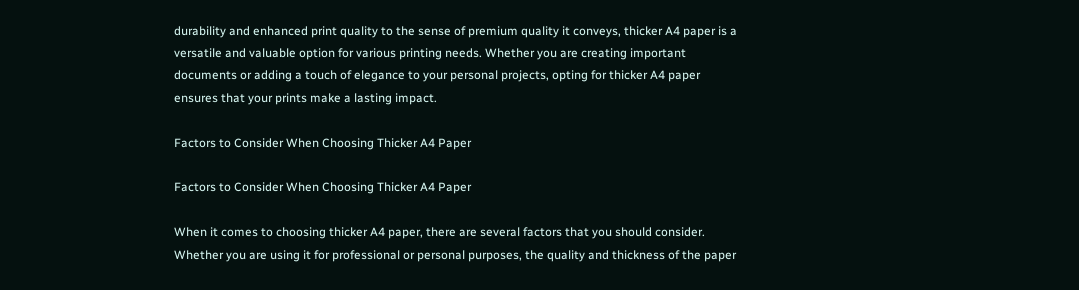durability and enhanced print quality to the sense of premium quality it conveys, thicker A4 paper is a versatile and valuable option for various printing needs. Whether you are creating important documents or adding a touch of elegance to your personal projects, opting for thicker A4 paper ensures that your prints make a lasting impact.

Factors to Consider When Choosing Thicker A4 Paper

Factors to Consider When Choosing Thicker A4 Paper

When it comes to choosing thicker A4 paper, there are several factors that you should consider. Whether you are using it for professional or personal purposes, the quality and thickness of the paper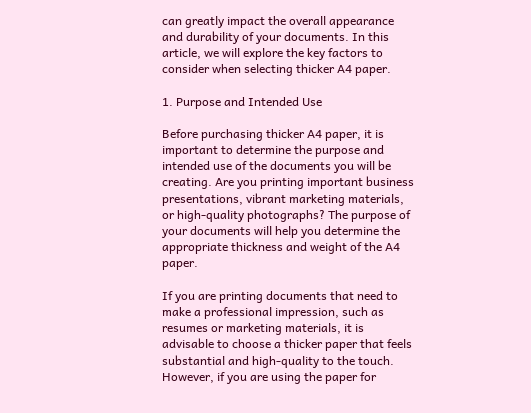can greatly impact the overall appearance and durability of your documents. In this article, we will explore the key factors to consider when selecting thicker A4 paper.

1. Purpose and Intended Use

Before purchasing thicker A4 paper, it is important to determine the purpose and intended use of the documents you will be creating. Are you printing important business presentations, vibrant marketing materials, or high-quality photographs? The purpose of your documents will help you determine the appropriate thickness and weight of the A4 paper.

If you are printing documents that need to make a professional impression, such as resumes or marketing materials, it is advisable to choose a thicker paper that feels substantial and high-quality to the touch. However, if you are using the paper for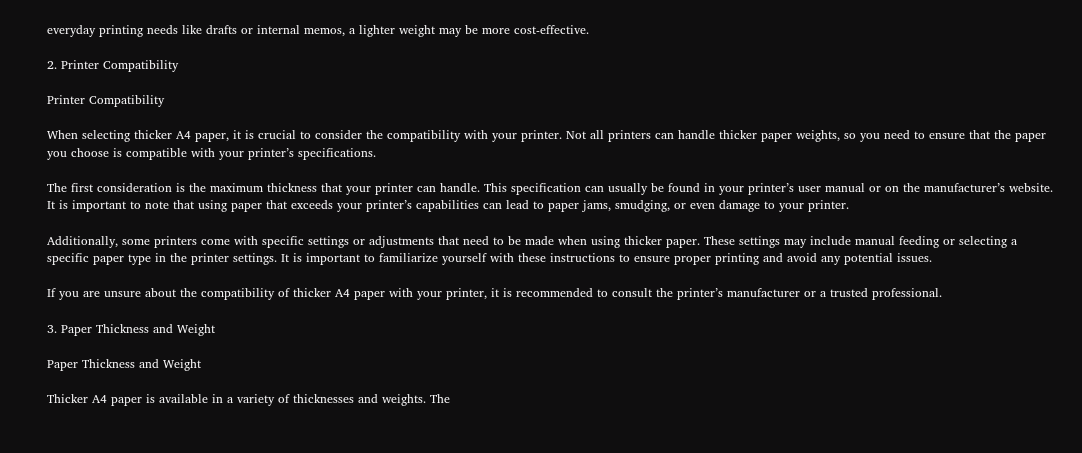everyday printing needs like drafts or internal memos, a lighter weight may be more cost-effective.

2. Printer Compatibility

Printer Compatibility

When selecting thicker A4 paper, it is crucial to consider the compatibility with your printer. Not all printers can handle thicker paper weights, so you need to ensure that the paper you choose is compatible with your printer’s specifications.

The first consideration is the maximum thickness that your printer can handle. This specification can usually be found in your printer’s user manual or on the manufacturer’s website. It is important to note that using paper that exceeds your printer’s capabilities can lead to paper jams, smudging, or even damage to your printer.

Additionally, some printers come with specific settings or adjustments that need to be made when using thicker paper. These settings may include manual feeding or selecting a specific paper type in the printer settings. It is important to familiarize yourself with these instructions to ensure proper printing and avoid any potential issues.

If you are unsure about the compatibility of thicker A4 paper with your printer, it is recommended to consult the printer’s manufacturer or a trusted professional.

3. Paper Thickness and Weight

Paper Thickness and Weight

Thicker A4 paper is available in a variety of thicknesses and weights. The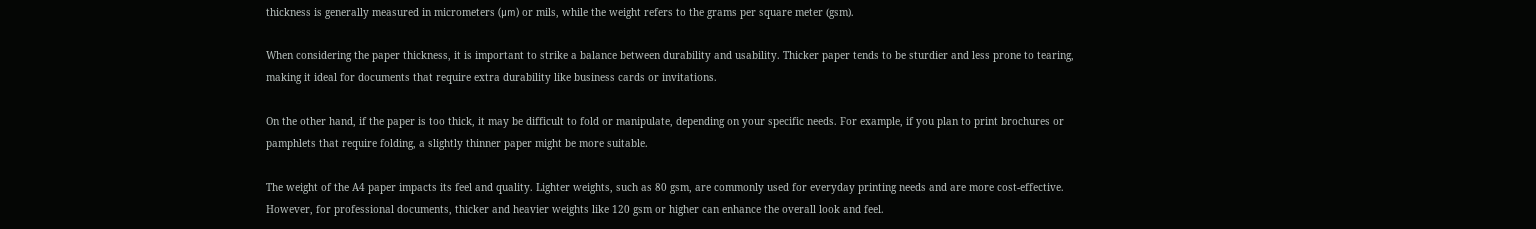thickness is generally measured in micrometers (μm) or mils, while the weight refers to the grams per square meter (gsm).

When considering the paper thickness, it is important to strike a balance between durability and usability. Thicker paper tends to be sturdier and less prone to tearing, making it ideal for documents that require extra durability like business cards or invitations.

On the other hand, if the paper is too thick, it may be difficult to fold or manipulate, depending on your specific needs. For example, if you plan to print brochures or pamphlets that require folding, a slightly thinner paper might be more suitable.

The weight of the A4 paper impacts its feel and quality. Lighter weights, such as 80 gsm, are commonly used for everyday printing needs and are more cost-effective. However, for professional documents, thicker and heavier weights like 120 gsm or higher can enhance the overall look and feel.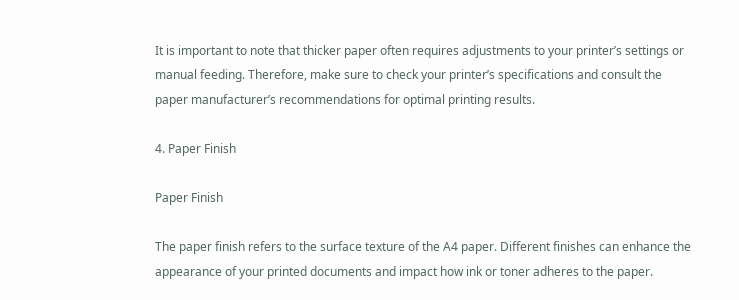It is important to note that thicker paper often requires adjustments to your printer’s settings or manual feeding. Therefore, make sure to check your printer’s specifications and consult the paper manufacturer’s recommendations for optimal printing results.

4. Paper Finish

Paper Finish

The paper finish refers to the surface texture of the A4 paper. Different finishes can enhance the appearance of your printed documents and impact how ink or toner adheres to the paper.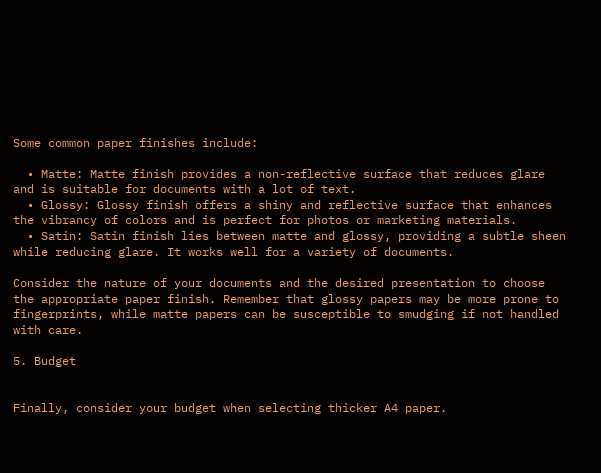Some common paper finishes include:

  • Matte: Matte finish provides a non-reflective surface that reduces glare and is suitable for documents with a lot of text.
  • Glossy: Glossy finish offers a shiny and reflective surface that enhances the vibrancy of colors and is perfect for photos or marketing materials.
  • Satin: Satin finish lies between matte and glossy, providing a subtle sheen while reducing glare. It works well for a variety of documents.

Consider the nature of your documents and the desired presentation to choose the appropriate paper finish. Remember that glossy papers may be more prone to fingerprints, while matte papers can be susceptible to smudging if not handled with care.

5. Budget


Finally, consider your budget when selecting thicker A4 paper.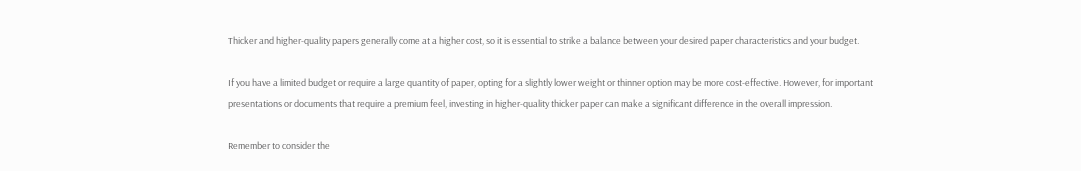Thicker and higher-quality papers generally come at a higher cost, so it is essential to strike a balance between your desired paper characteristics and your budget.

If you have a limited budget or require a large quantity of paper, opting for a slightly lower weight or thinner option may be more cost-effective. However, for important presentations or documents that require a premium feel, investing in higher-quality thicker paper can make a significant difference in the overall impression.

Remember to consider the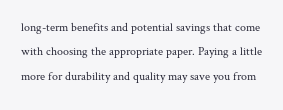long-term benefits and potential savings that come with choosing the appropriate paper. Paying a little more for durability and quality may save you from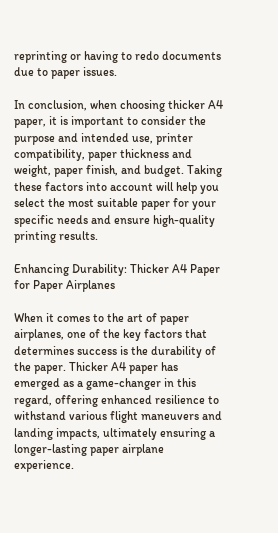reprinting or having to redo documents due to paper issues.

In conclusion, when choosing thicker A4 paper, it is important to consider the purpose and intended use, printer compatibility, paper thickness and weight, paper finish, and budget. Taking these factors into account will help you select the most suitable paper for your specific needs and ensure high-quality printing results.

Enhancing Durability: Thicker A4 Paper for Paper Airplanes

When it comes to the art of paper airplanes, one of the key factors that determines success is the durability of the paper. Thicker A4 paper has emerged as a game-changer in this regard, offering enhanced resilience to withstand various flight maneuvers and landing impacts, ultimately ensuring a longer-lasting paper airplane experience.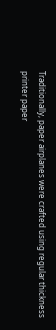Traditionally, paper airplanes were crafted using regular thickness printer paper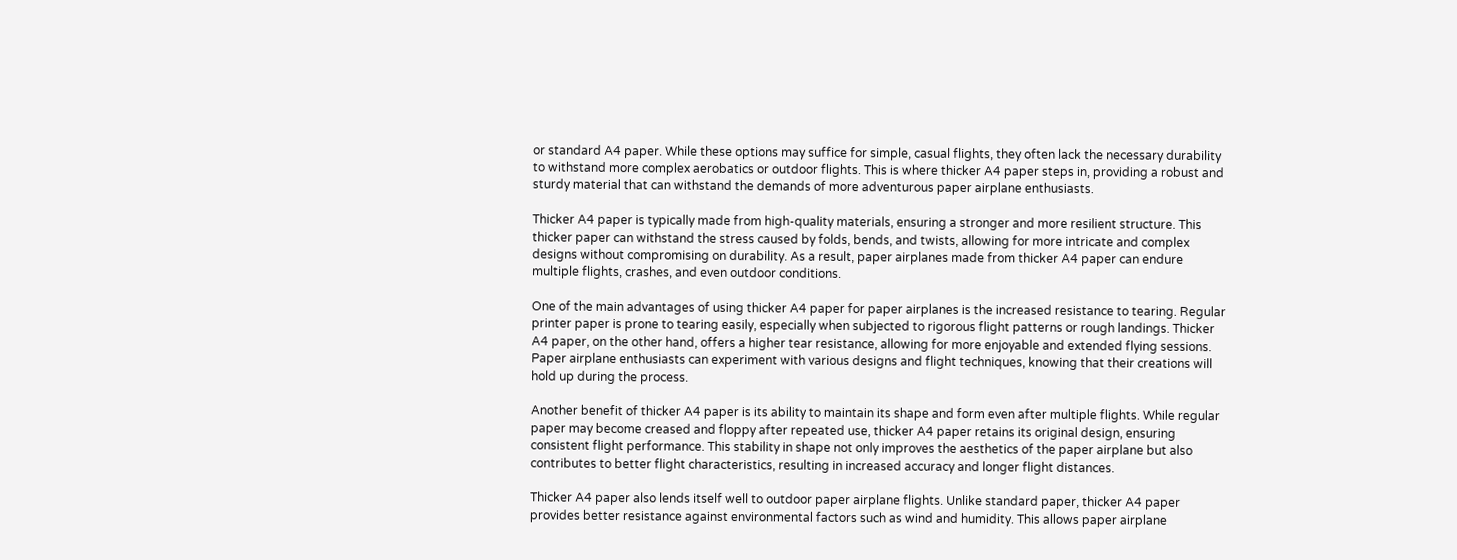or standard A4 paper. While these options may suffice for simple, casual flights, they often lack the necessary durability to withstand more complex aerobatics or outdoor flights. This is where thicker A4 paper steps in, providing a robust and sturdy material that can withstand the demands of more adventurous paper airplane enthusiasts.

Thicker A4 paper is typically made from high-quality materials, ensuring a stronger and more resilient structure. This thicker paper can withstand the stress caused by folds, bends, and twists, allowing for more intricate and complex designs without compromising on durability. As a result, paper airplanes made from thicker A4 paper can endure multiple flights, crashes, and even outdoor conditions.

One of the main advantages of using thicker A4 paper for paper airplanes is the increased resistance to tearing. Regular printer paper is prone to tearing easily, especially when subjected to rigorous flight patterns or rough landings. Thicker A4 paper, on the other hand, offers a higher tear resistance, allowing for more enjoyable and extended flying sessions. Paper airplane enthusiasts can experiment with various designs and flight techniques, knowing that their creations will hold up during the process.

Another benefit of thicker A4 paper is its ability to maintain its shape and form even after multiple flights. While regular paper may become creased and floppy after repeated use, thicker A4 paper retains its original design, ensuring consistent flight performance. This stability in shape not only improves the aesthetics of the paper airplane but also contributes to better flight characteristics, resulting in increased accuracy and longer flight distances.

Thicker A4 paper also lends itself well to outdoor paper airplane flights. Unlike standard paper, thicker A4 paper provides better resistance against environmental factors such as wind and humidity. This allows paper airplane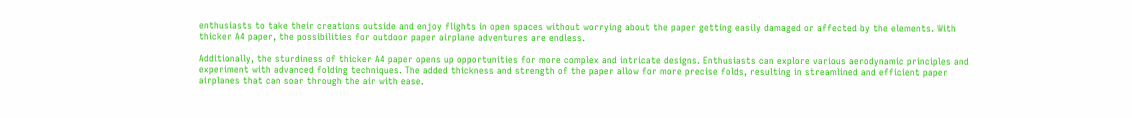enthusiasts to take their creations outside and enjoy flights in open spaces without worrying about the paper getting easily damaged or affected by the elements. With thicker A4 paper, the possibilities for outdoor paper airplane adventures are endless.

Additionally, the sturdiness of thicker A4 paper opens up opportunities for more complex and intricate designs. Enthusiasts can explore various aerodynamic principles and experiment with advanced folding techniques. The added thickness and strength of the paper allow for more precise folds, resulting in streamlined and efficient paper airplanes that can soar through the air with ease.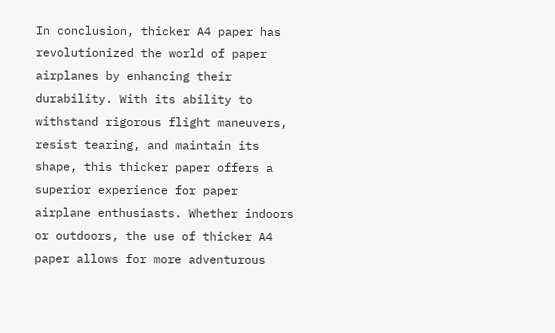In conclusion, thicker A4 paper has revolutionized the world of paper airplanes by enhancing their durability. With its ability to withstand rigorous flight maneuvers, resist tearing, and maintain its shape, this thicker paper offers a superior experience for paper airplane enthusiasts. Whether indoors or outdoors, the use of thicker A4 paper allows for more adventurous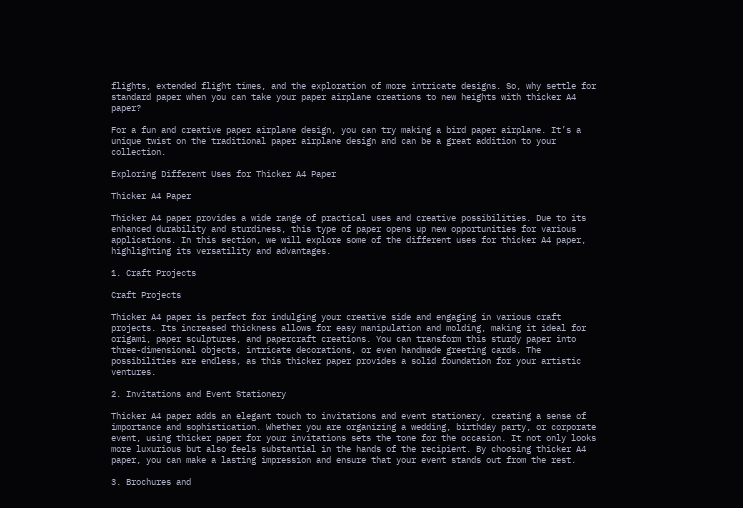flights, extended flight times, and the exploration of more intricate designs. So, why settle for standard paper when you can take your paper airplane creations to new heights with thicker A4 paper?

For a fun and creative paper airplane design, you can try making a bird paper airplane. It’s a unique twist on the traditional paper airplane design and can be a great addition to your collection.

Exploring Different Uses for Thicker A4 Paper

Thicker A4 Paper

Thicker A4 paper provides a wide range of practical uses and creative possibilities. Due to its enhanced durability and sturdiness, this type of paper opens up new opportunities for various applications. In this section, we will explore some of the different uses for thicker A4 paper, highlighting its versatility and advantages.

1. Craft Projects

Craft Projects

Thicker A4 paper is perfect for indulging your creative side and engaging in various craft projects. Its increased thickness allows for easy manipulation and molding, making it ideal for origami, paper sculptures, and papercraft creations. You can transform this sturdy paper into three-dimensional objects, intricate decorations, or even handmade greeting cards. The possibilities are endless, as this thicker paper provides a solid foundation for your artistic ventures.

2. Invitations and Event Stationery

Thicker A4 paper adds an elegant touch to invitations and event stationery, creating a sense of importance and sophistication. Whether you are organizing a wedding, birthday party, or corporate event, using thicker paper for your invitations sets the tone for the occasion. It not only looks more luxurious but also feels substantial in the hands of the recipient. By choosing thicker A4 paper, you can make a lasting impression and ensure that your event stands out from the rest.

3. Brochures and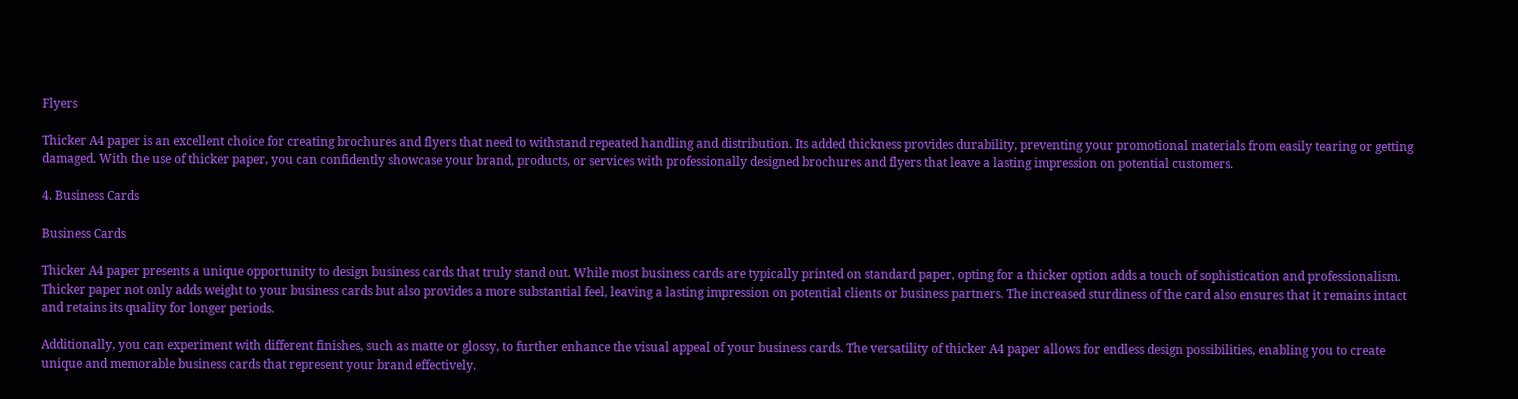Flyers

Thicker A4 paper is an excellent choice for creating brochures and flyers that need to withstand repeated handling and distribution. Its added thickness provides durability, preventing your promotional materials from easily tearing or getting damaged. With the use of thicker paper, you can confidently showcase your brand, products, or services with professionally designed brochures and flyers that leave a lasting impression on potential customers.

4. Business Cards

Business Cards

Thicker A4 paper presents a unique opportunity to design business cards that truly stand out. While most business cards are typically printed on standard paper, opting for a thicker option adds a touch of sophistication and professionalism. Thicker paper not only adds weight to your business cards but also provides a more substantial feel, leaving a lasting impression on potential clients or business partners. The increased sturdiness of the card also ensures that it remains intact and retains its quality for longer periods.

Additionally, you can experiment with different finishes, such as matte or glossy, to further enhance the visual appeal of your business cards. The versatility of thicker A4 paper allows for endless design possibilities, enabling you to create unique and memorable business cards that represent your brand effectively.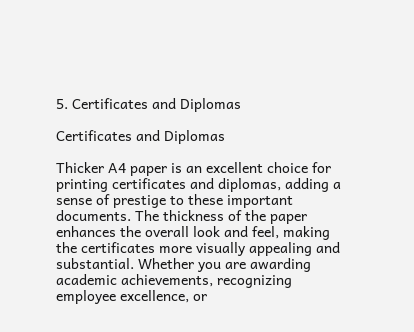5. Certificates and Diplomas

Certificates and Diplomas

Thicker A4 paper is an excellent choice for printing certificates and diplomas, adding a sense of prestige to these important documents. The thickness of the paper enhances the overall look and feel, making the certificates more visually appealing and substantial. Whether you are awarding academic achievements, recognizing employee excellence, or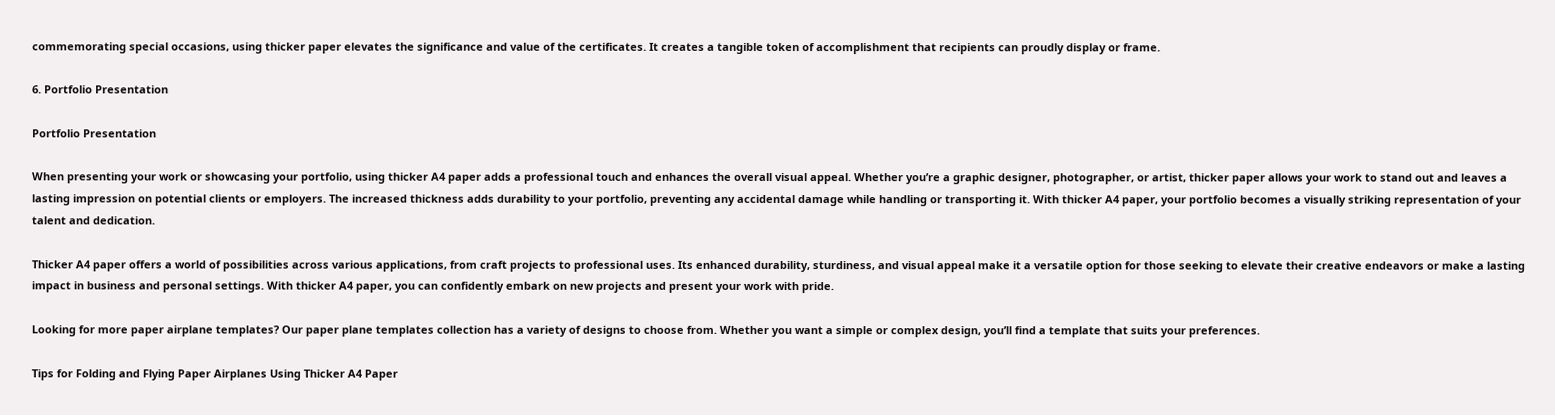commemorating special occasions, using thicker paper elevates the significance and value of the certificates. It creates a tangible token of accomplishment that recipients can proudly display or frame.

6. Portfolio Presentation

Portfolio Presentation

When presenting your work or showcasing your portfolio, using thicker A4 paper adds a professional touch and enhances the overall visual appeal. Whether you’re a graphic designer, photographer, or artist, thicker paper allows your work to stand out and leaves a lasting impression on potential clients or employers. The increased thickness adds durability to your portfolio, preventing any accidental damage while handling or transporting it. With thicker A4 paper, your portfolio becomes a visually striking representation of your talent and dedication.

Thicker A4 paper offers a world of possibilities across various applications, from craft projects to professional uses. Its enhanced durability, sturdiness, and visual appeal make it a versatile option for those seeking to elevate their creative endeavors or make a lasting impact in business and personal settings. With thicker A4 paper, you can confidently embark on new projects and present your work with pride.

Looking for more paper airplane templates? Our paper plane templates collection has a variety of designs to choose from. Whether you want a simple or complex design, you’ll find a template that suits your preferences.

Tips for Folding and Flying Paper Airplanes Using Thicker A4 Paper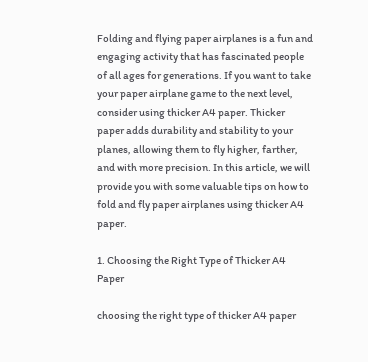Folding and flying paper airplanes is a fun and engaging activity that has fascinated people of all ages for generations. If you want to take your paper airplane game to the next level, consider using thicker A4 paper. Thicker paper adds durability and stability to your planes, allowing them to fly higher, farther, and with more precision. In this article, we will provide you with some valuable tips on how to fold and fly paper airplanes using thicker A4 paper.

1. Choosing the Right Type of Thicker A4 Paper

choosing the right type of thicker A4 paper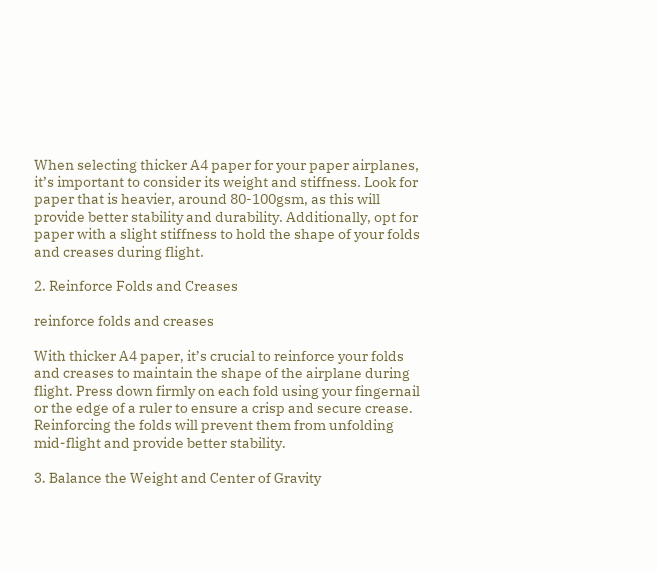When selecting thicker A4 paper for your paper airplanes, it’s important to consider its weight and stiffness. Look for paper that is heavier, around 80-100gsm, as this will provide better stability and durability. Additionally, opt for paper with a slight stiffness to hold the shape of your folds and creases during flight.

2. Reinforce Folds and Creases

reinforce folds and creases

With thicker A4 paper, it’s crucial to reinforce your folds and creases to maintain the shape of the airplane during flight. Press down firmly on each fold using your fingernail or the edge of a ruler to ensure a crisp and secure crease. Reinforcing the folds will prevent them from unfolding mid-flight and provide better stability.

3. Balance the Weight and Center of Gravity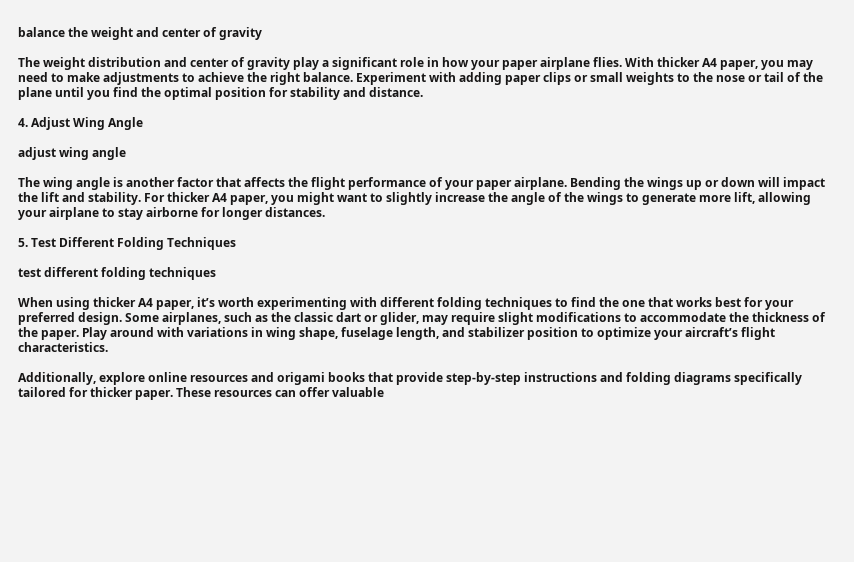balance the weight and center of gravity

The weight distribution and center of gravity play a significant role in how your paper airplane flies. With thicker A4 paper, you may need to make adjustments to achieve the right balance. Experiment with adding paper clips or small weights to the nose or tail of the plane until you find the optimal position for stability and distance.

4. Adjust Wing Angle

adjust wing angle

The wing angle is another factor that affects the flight performance of your paper airplane. Bending the wings up or down will impact the lift and stability. For thicker A4 paper, you might want to slightly increase the angle of the wings to generate more lift, allowing your airplane to stay airborne for longer distances.

5. Test Different Folding Techniques

test different folding techniques

When using thicker A4 paper, it’s worth experimenting with different folding techniques to find the one that works best for your preferred design. Some airplanes, such as the classic dart or glider, may require slight modifications to accommodate the thickness of the paper. Play around with variations in wing shape, fuselage length, and stabilizer position to optimize your aircraft’s flight characteristics.

Additionally, explore online resources and origami books that provide step-by-step instructions and folding diagrams specifically tailored for thicker paper. These resources can offer valuable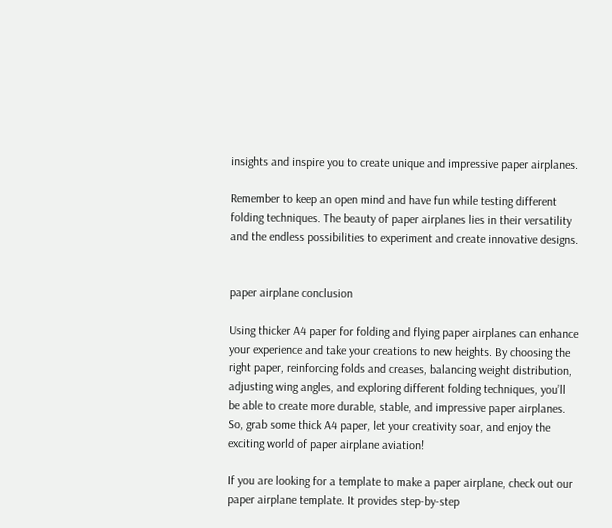insights and inspire you to create unique and impressive paper airplanes.

Remember to keep an open mind and have fun while testing different folding techniques. The beauty of paper airplanes lies in their versatility and the endless possibilities to experiment and create innovative designs.


paper airplane conclusion

Using thicker A4 paper for folding and flying paper airplanes can enhance your experience and take your creations to new heights. By choosing the right paper, reinforcing folds and creases, balancing weight distribution, adjusting wing angles, and exploring different folding techniques, you’ll be able to create more durable, stable, and impressive paper airplanes. So, grab some thick A4 paper, let your creativity soar, and enjoy the exciting world of paper airplane aviation!

If you are looking for a template to make a paper airplane, check out our paper airplane template. It provides step-by-step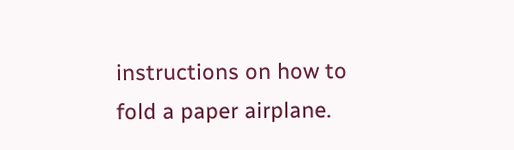instructions on how to fold a paper airplane.